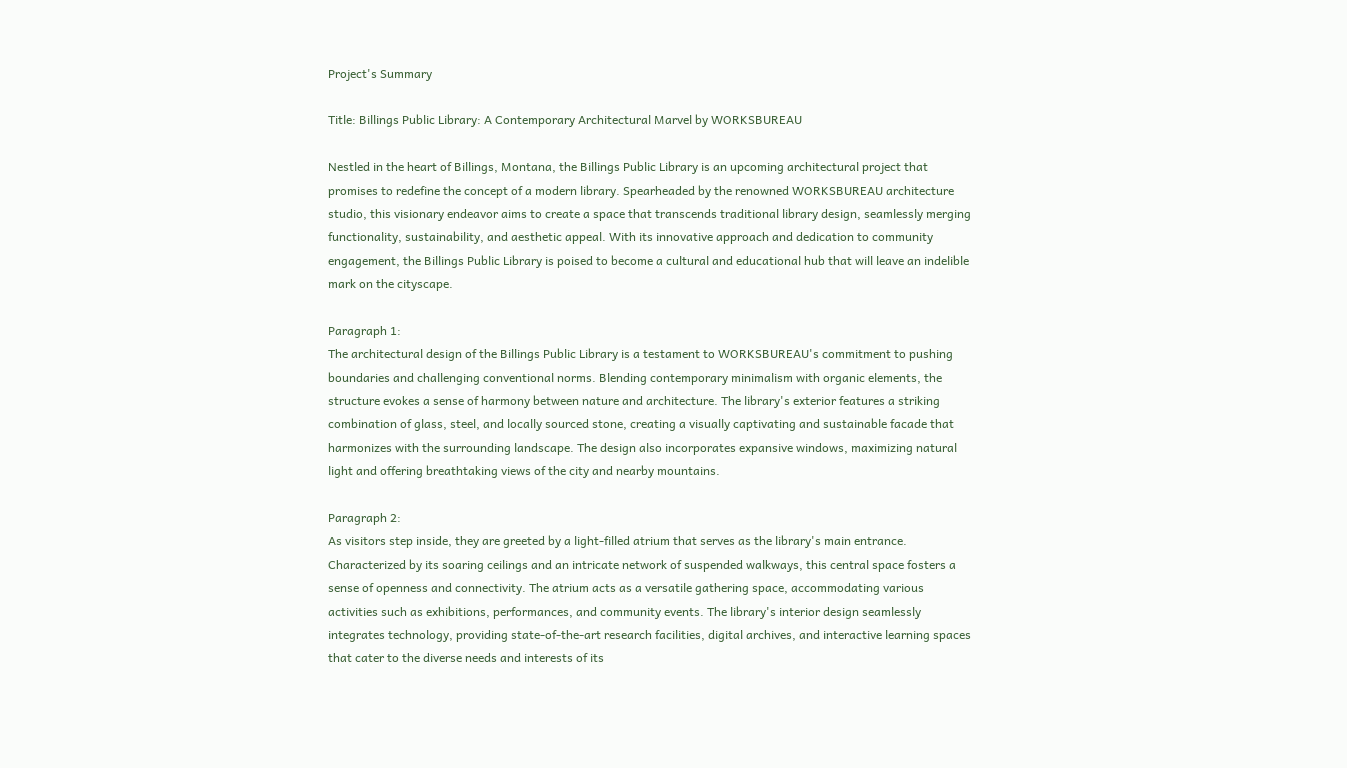Project's Summary

Title: Billings Public Library: A Contemporary Architectural Marvel by WORKSBUREAU

Nestled in the heart of Billings, Montana, the Billings Public Library is an upcoming architectural project that promises to redefine the concept of a modern library. Spearheaded by the renowned WORKSBUREAU architecture studio, this visionary endeavor aims to create a space that transcends traditional library design, seamlessly merging functionality, sustainability, and aesthetic appeal. With its innovative approach and dedication to community engagement, the Billings Public Library is poised to become a cultural and educational hub that will leave an indelible mark on the cityscape.

Paragraph 1:
The architectural design of the Billings Public Library is a testament to WORKSBUREAU's commitment to pushing boundaries and challenging conventional norms. Blending contemporary minimalism with organic elements, the structure evokes a sense of harmony between nature and architecture. The library's exterior features a striking combination of glass, steel, and locally sourced stone, creating a visually captivating and sustainable facade that harmonizes with the surrounding landscape. The design also incorporates expansive windows, maximizing natural light and offering breathtaking views of the city and nearby mountains.

Paragraph 2:
As visitors step inside, they are greeted by a light-filled atrium that serves as the library's main entrance. Characterized by its soaring ceilings and an intricate network of suspended walkways, this central space fosters a sense of openness and connectivity. The atrium acts as a versatile gathering space, accommodating various activities such as exhibitions, performances, and community events. The library's interior design seamlessly integrates technology, providing state-of-the-art research facilities, digital archives, and interactive learning spaces that cater to the diverse needs and interests of its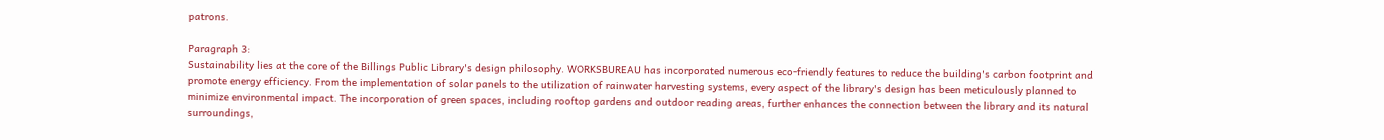patrons.

Paragraph 3:
Sustainability lies at the core of the Billings Public Library's design philosophy. WORKSBUREAU has incorporated numerous eco-friendly features to reduce the building's carbon footprint and promote energy efficiency. From the implementation of solar panels to the utilization of rainwater harvesting systems, every aspect of the library's design has been meticulously planned to minimize environmental impact. The incorporation of green spaces, including rooftop gardens and outdoor reading areas, further enhances the connection between the library and its natural surroundings,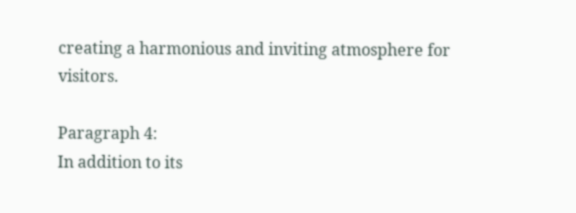creating a harmonious and inviting atmosphere for visitors.

Paragraph 4:
In addition to its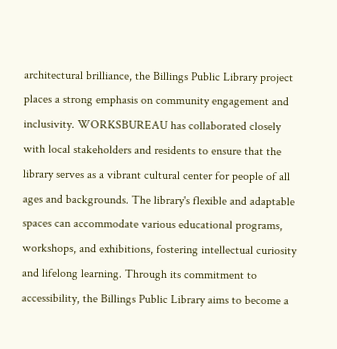architectural brilliance, the Billings Public Library project places a strong emphasis on community engagement and inclusivity. WORKSBUREAU has collaborated closely with local stakeholders and residents to ensure that the library serves as a vibrant cultural center for people of all ages and backgrounds. The library's flexible and adaptable spaces can accommodate various educational programs, workshops, and exhibitions, fostering intellectual curiosity and lifelong learning. Through its commitment to accessibility, the Billings Public Library aims to become a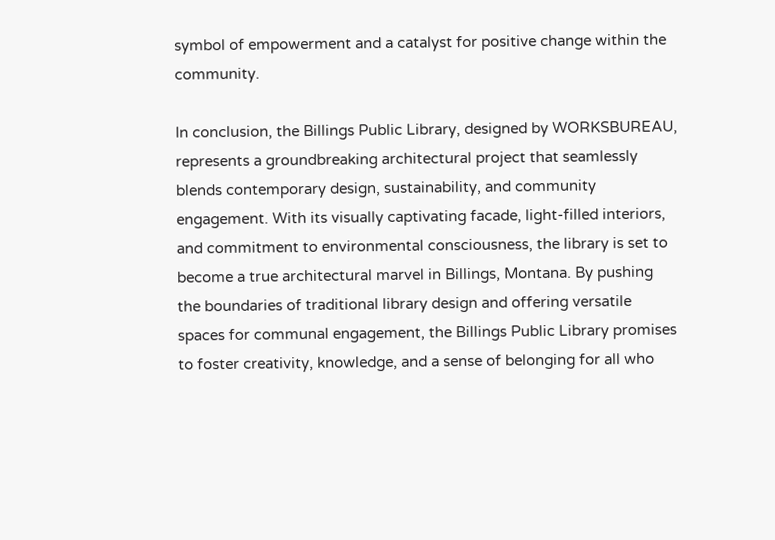symbol of empowerment and a catalyst for positive change within the community.

In conclusion, the Billings Public Library, designed by WORKSBUREAU, represents a groundbreaking architectural project that seamlessly blends contemporary design, sustainability, and community engagement. With its visually captivating facade, light-filled interiors, and commitment to environmental consciousness, the library is set to become a true architectural marvel in Billings, Montana. By pushing the boundaries of traditional library design and offering versatile spaces for communal engagement, the Billings Public Library promises to foster creativity, knowledge, and a sense of belonging for all who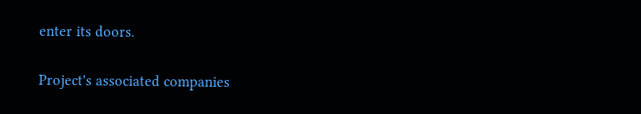enter its doors.

Project's associated companies